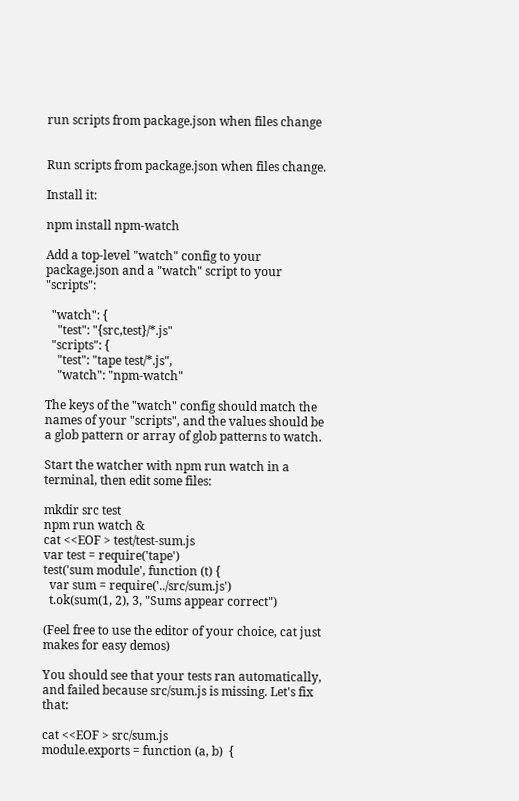run scripts from package.json when files change


Run scripts from package.json when files change.

Install it:

npm install npm-watch

Add a top-level "watch" config to your package.json and a "watch" script to your "scripts":

  "watch": {
    "test": "{src,test}/*.js"
  "scripts": {
    "test": "tape test/*.js",
    "watch": "npm-watch"

The keys of the "watch" config should match the names of your "scripts", and the values should be a glob pattern or array of glob patterns to watch.

Start the watcher with npm run watch in a terminal, then edit some files:

mkdir src test
npm run watch &
cat <<EOF > test/test-sum.js
var test = require('tape')
test('sum module', function (t) {
  var sum = require('../src/sum.js')
  t.ok(sum(1, 2), 3, "Sums appear correct")

(Feel free to use the editor of your choice, cat just makes for easy demos)

You should see that your tests ran automatically, and failed because src/sum.js is missing. Let's fix that:

cat <<EOF > src/sum.js
module.exports = function (a, b)  {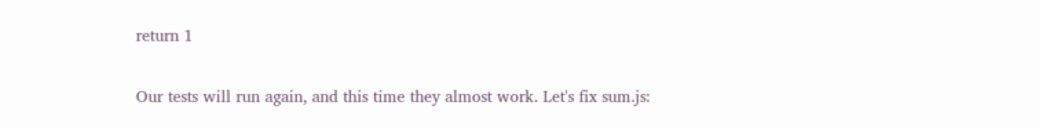return 1

Our tests will run again, and this time they almost work. Let's fix sum.js: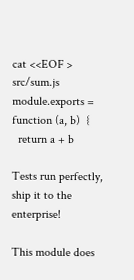cat <<EOF > src/sum.js
module.exports = function (a, b)  {
  return a + b

Tests run perfectly, ship it to the enterprise!

This module does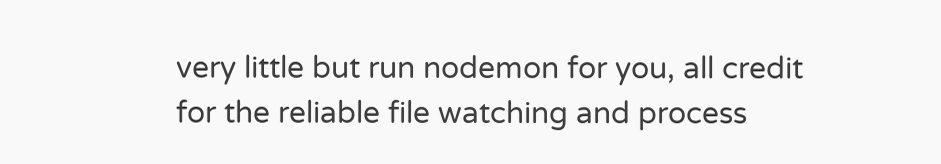very little but run nodemon for you, all credit for the reliable file watching and process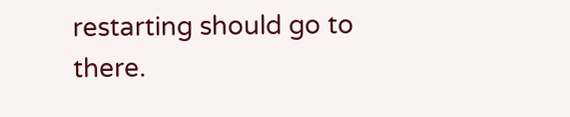restarting should go to there.